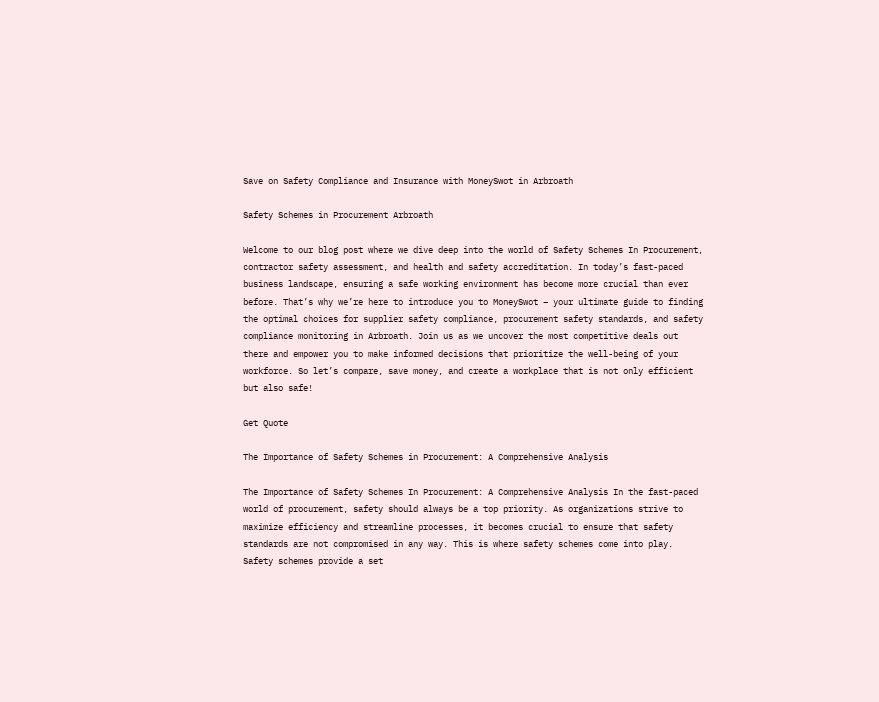Save on Safety Compliance and Insurance with MoneySwot in Arbroath

Safety Schemes in Procurement Arbroath

Welcome to our blog post where we dive deep into the world of Safety Schemes In Procurement, contractor safety assessment, and health and safety accreditation. In today’s fast-paced business landscape, ensuring a safe working environment has become more crucial than ever before. That’s why we’re here to introduce you to MoneySwot – your ultimate guide to finding the optimal choices for supplier safety compliance, procurement safety standards, and safety compliance monitoring in Arbroath. Join us as we uncover the most competitive deals out there and empower you to make informed decisions that prioritize the well-being of your workforce. So let’s compare, save money, and create a workplace that is not only efficient but also safe!

Get Quote

The Importance of Safety Schemes in Procurement: A Comprehensive Analysis

The Importance of Safety Schemes In Procurement: A Comprehensive Analysis In the fast-paced world of procurement, safety should always be a top priority. As organizations strive to maximize efficiency and streamline processes, it becomes crucial to ensure that safety standards are not compromised in any way. This is where safety schemes come into play. Safety schemes provide a set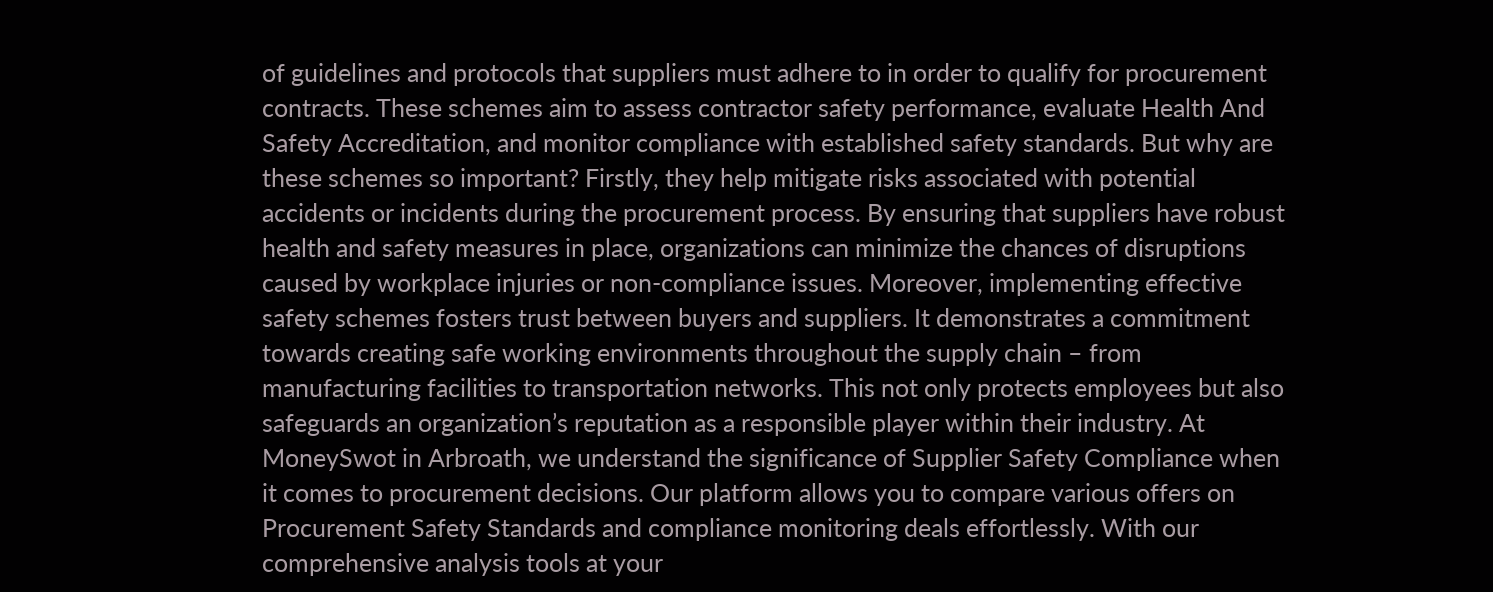of guidelines and protocols that suppliers must adhere to in order to qualify for procurement contracts. These schemes aim to assess contractor safety performance, evaluate Health And Safety Accreditation, and monitor compliance with established safety standards. But why are these schemes so important? Firstly, they help mitigate risks associated with potential accidents or incidents during the procurement process. By ensuring that suppliers have robust health and safety measures in place, organizations can minimize the chances of disruptions caused by workplace injuries or non-compliance issues. Moreover, implementing effective safety schemes fosters trust between buyers and suppliers. It demonstrates a commitment towards creating safe working environments throughout the supply chain – from manufacturing facilities to transportation networks. This not only protects employees but also safeguards an organization’s reputation as a responsible player within their industry. At MoneySwot in Arbroath, we understand the significance of Supplier Safety Compliance when it comes to procurement decisions. Our platform allows you to compare various offers on Procurement Safety Standards and compliance monitoring deals effortlessly. With our comprehensive analysis tools at your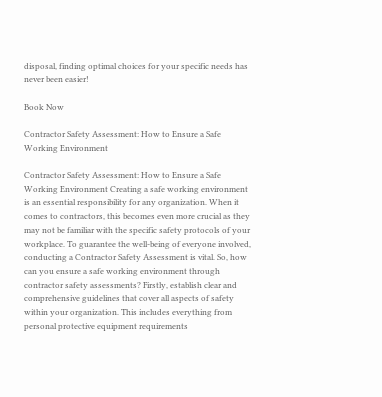disposal, finding optimal choices for your specific needs has never been easier!

Book Now

Contractor Safety Assessment: How to Ensure a Safe Working Environment

Contractor Safety Assessment: How to Ensure a Safe Working Environment Creating a safe working environment is an essential responsibility for any organization. When it comes to contractors, this becomes even more crucial as they may not be familiar with the specific safety protocols of your workplace. To guarantee the well-being of everyone involved, conducting a Contractor Safety Assessment is vital. So, how can you ensure a safe working environment through contractor safety assessments? Firstly, establish clear and comprehensive guidelines that cover all aspects of safety within your organization. This includes everything from personal protective equipment requirements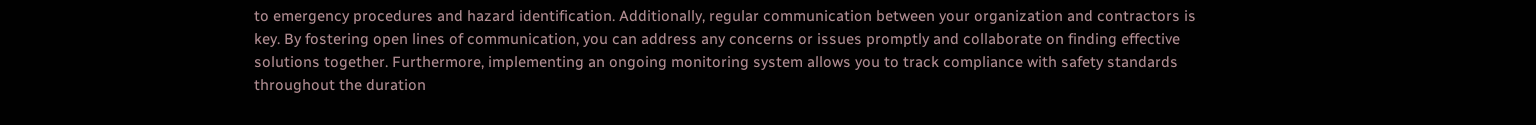to emergency procedures and hazard identification. Additionally, regular communication between your organization and contractors is key. By fostering open lines of communication, you can address any concerns or issues promptly and collaborate on finding effective solutions together. Furthermore, implementing an ongoing monitoring system allows you to track compliance with safety standards throughout the duration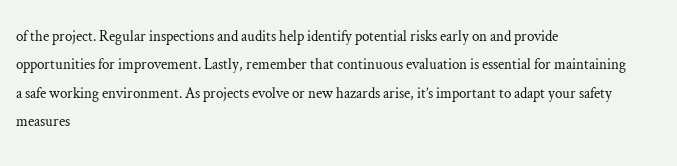of the project. Regular inspections and audits help identify potential risks early on and provide opportunities for improvement. Lastly, remember that continuous evaluation is essential for maintaining a safe working environment. As projects evolve or new hazards arise, it’s important to adapt your safety measures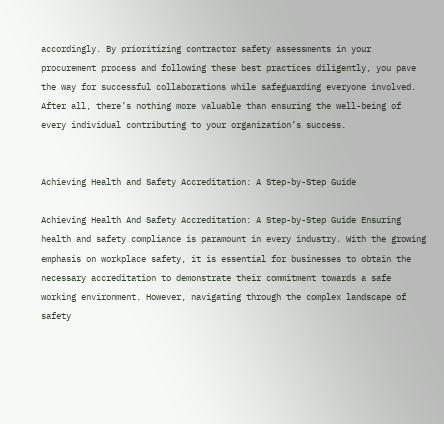accordingly. By prioritizing contractor safety assessments in your procurement process and following these best practices diligently, you pave the way for successful collaborations while safeguarding everyone involved. After all, there’s nothing more valuable than ensuring the well-being of every individual contributing to your organization’s success.


Achieving Health and Safety Accreditation: A Step-by-Step Guide

Achieving Health And Safety Accreditation: A Step-by-Step Guide Ensuring health and safety compliance is paramount in every industry. With the growing emphasis on workplace safety, it is essential for businesses to obtain the necessary accreditation to demonstrate their commitment towards a safe working environment. However, navigating through the complex landscape of safety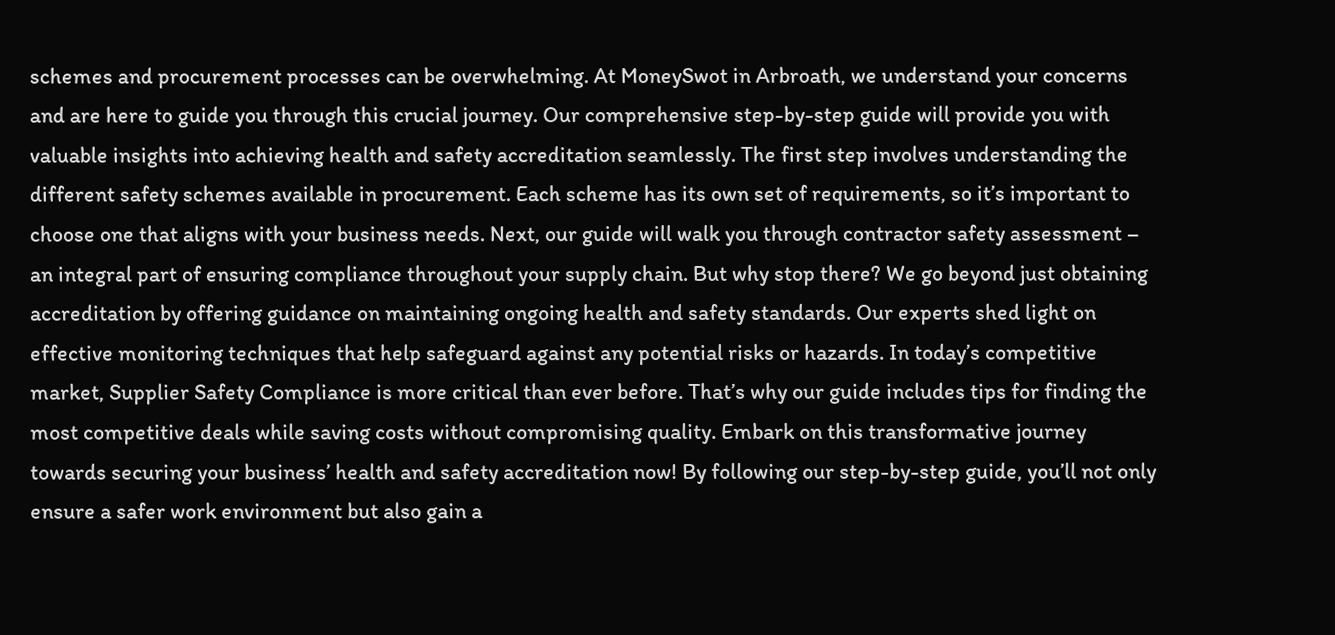schemes and procurement processes can be overwhelming. At MoneySwot in Arbroath, we understand your concerns and are here to guide you through this crucial journey. Our comprehensive step-by-step guide will provide you with valuable insights into achieving health and safety accreditation seamlessly. The first step involves understanding the different safety schemes available in procurement. Each scheme has its own set of requirements, so it’s important to choose one that aligns with your business needs. Next, our guide will walk you through contractor safety assessment – an integral part of ensuring compliance throughout your supply chain. But why stop there? We go beyond just obtaining accreditation by offering guidance on maintaining ongoing health and safety standards. Our experts shed light on effective monitoring techniques that help safeguard against any potential risks or hazards. In today’s competitive market, Supplier Safety Compliance is more critical than ever before. That’s why our guide includes tips for finding the most competitive deals while saving costs without compromising quality. Embark on this transformative journey towards securing your business’ health and safety accreditation now! By following our step-by-step guide, you’ll not only ensure a safer work environment but also gain a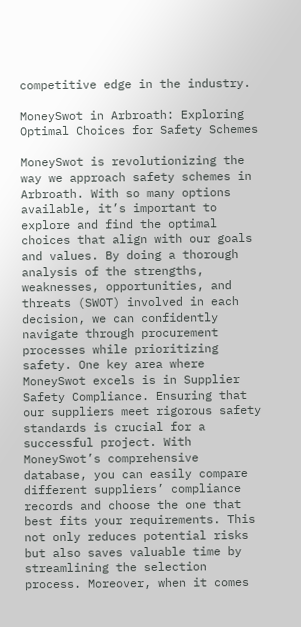competitive edge in the industry.

MoneySwot in Arbroath: Exploring Optimal Choices for Safety Schemes

MoneySwot is revolutionizing the way we approach safety schemes in Arbroath. With so many options available, it’s important to explore and find the optimal choices that align with our goals and values. By doing a thorough analysis of the strengths, weaknesses, opportunities, and threats (SWOT) involved in each decision, we can confidently navigate through procurement processes while prioritizing safety. One key area where MoneySwot excels is in Supplier Safety Compliance. Ensuring that our suppliers meet rigorous safety standards is crucial for a successful project. With MoneySwot’s comprehensive database, you can easily compare different suppliers’ compliance records and choose the one that best fits your requirements. This not only reduces potential risks but also saves valuable time by streamlining the selection process. Moreover, when it comes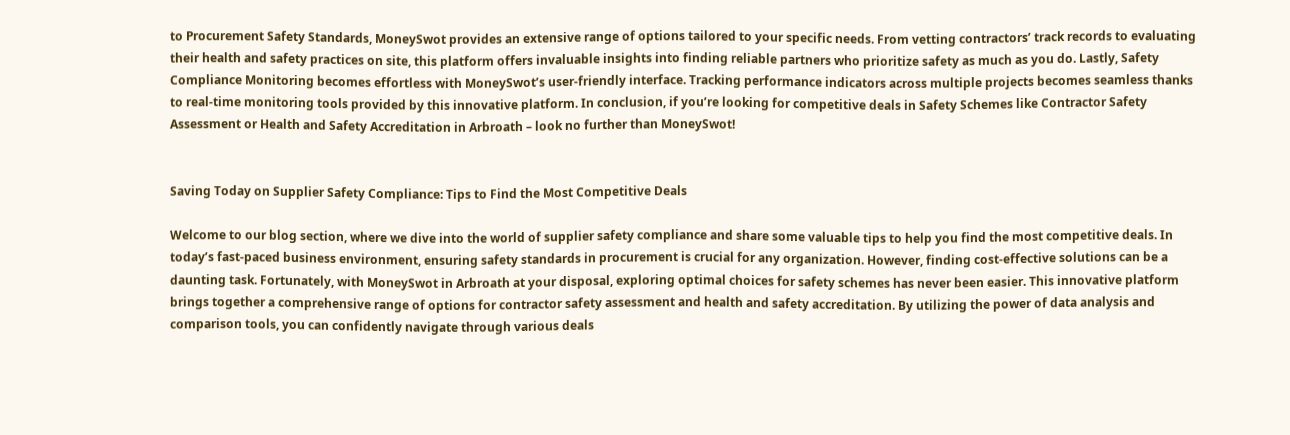to Procurement Safety Standards, MoneySwot provides an extensive range of options tailored to your specific needs. From vetting contractors’ track records to evaluating their health and safety practices on site, this platform offers invaluable insights into finding reliable partners who prioritize safety as much as you do. Lastly, Safety Compliance Monitoring becomes effortless with MoneySwot’s user-friendly interface. Tracking performance indicators across multiple projects becomes seamless thanks to real-time monitoring tools provided by this innovative platform. In conclusion, if you’re looking for competitive deals in Safety Schemes like Contractor Safety Assessment or Health and Safety Accreditation in Arbroath – look no further than MoneySwot!


Saving Today on Supplier Safety Compliance: Tips to Find the Most Competitive Deals

Welcome to our blog section, where we dive into the world of supplier safety compliance and share some valuable tips to help you find the most competitive deals. In today’s fast-paced business environment, ensuring safety standards in procurement is crucial for any organization. However, finding cost-effective solutions can be a daunting task. Fortunately, with MoneySwot in Arbroath at your disposal, exploring optimal choices for safety schemes has never been easier. This innovative platform brings together a comprehensive range of options for contractor safety assessment and health and safety accreditation. By utilizing the power of data analysis and comparison tools, you can confidently navigate through various deals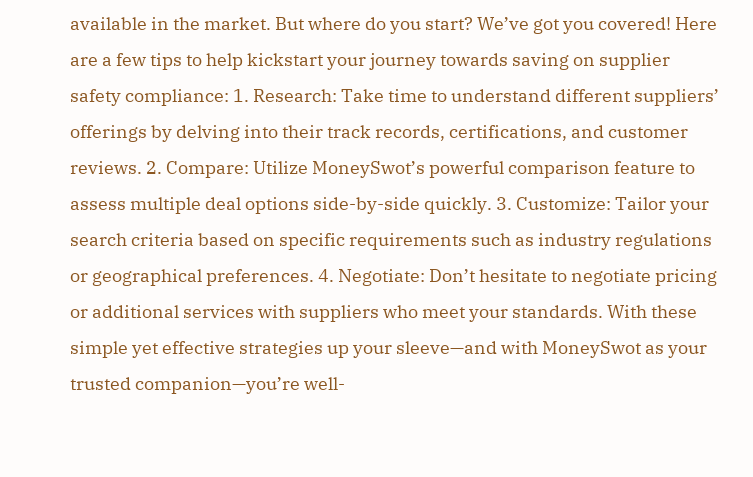available in the market. But where do you start? We’ve got you covered! Here are a few tips to help kickstart your journey towards saving on supplier safety compliance: 1. Research: Take time to understand different suppliers’ offerings by delving into their track records, certifications, and customer reviews. 2. Compare: Utilize MoneySwot’s powerful comparison feature to assess multiple deal options side-by-side quickly. 3. Customize: Tailor your search criteria based on specific requirements such as industry regulations or geographical preferences. 4. Negotiate: Don’t hesitate to negotiate pricing or additional services with suppliers who meet your standards. With these simple yet effective strategies up your sleeve—and with MoneySwot as your trusted companion—you’re well-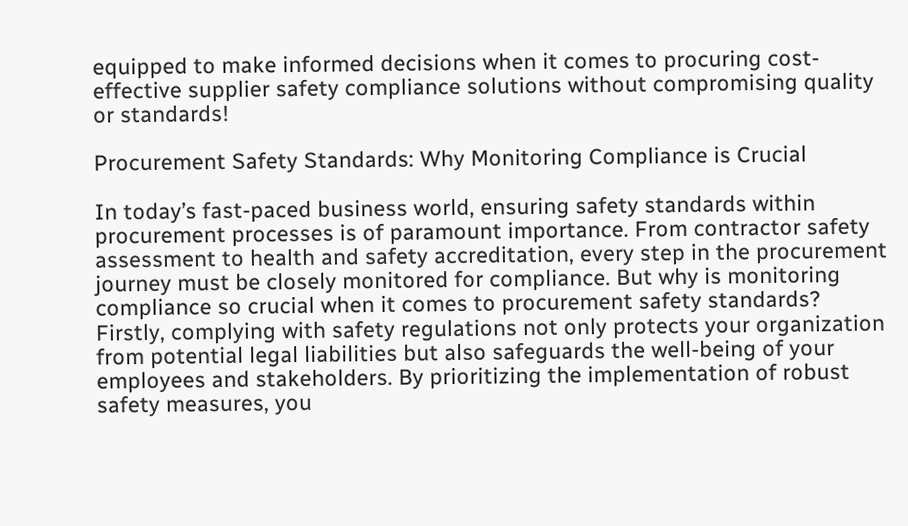equipped to make informed decisions when it comes to procuring cost-effective supplier safety compliance solutions without compromising quality or standards!

Procurement Safety Standards: Why Monitoring Compliance is Crucial

In today’s fast-paced business world, ensuring safety standards within procurement processes is of paramount importance. From contractor safety assessment to health and safety accreditation, every step in the procurement journey must be closely monitored for compliance. But why is monitoring compliance so crucial when it comes to procurement safety standards? Firstly, complying with safety regulations not only protects your organization from potential legal liabilities but also safeguards the well-being of your employees and stakeholders. By prioritizing the implementation of robust safety measures, you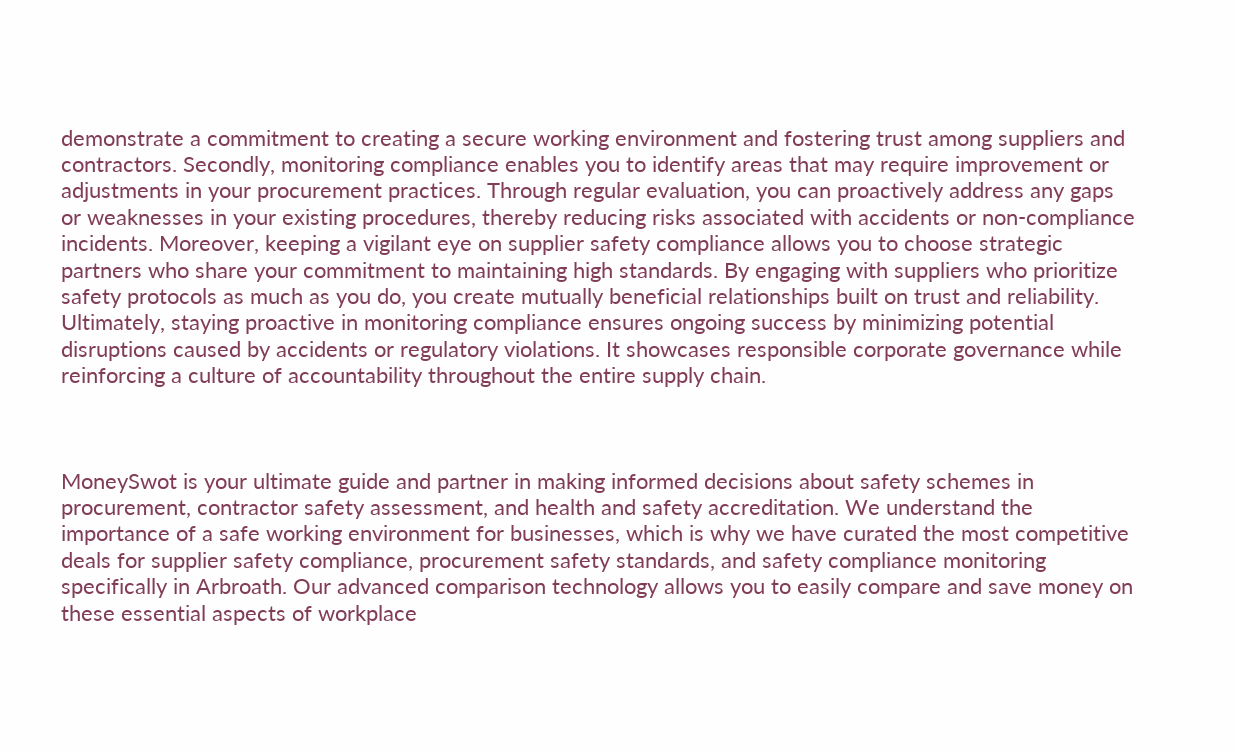demonstrate a commitment to creating a secure working environment and fostering trust among suppliers and contractors. Secondly, monitoring compliance enables you to identify areas that may require improvement or adjustments in your procurement practices. Through regular evaluation, you can proactively address any gaps or weaknesses in your existing procedures, thereby reducing risks associated with accidents or non-compliance incidents. Moreover, keeping a vigilant eye on supplier safety compliance allows you to choose strategic partners who share your commitment to maintaining high standards. By engaging with suppliers who prioritize safety protocols as much as you do, you create mutually beneficial relationships built on trust and reliability. Ultimately, staying proactive in monitoring compliance ensures ongoing success by minimizing potential disruptions caused by accidents or regulatory violations. It showcases responsible corporate governance while reinforcing a culture of accountability throughout the entire supply chain.



MoneySwot is your ultimate guide and partner in making informed decisions about safety schemes in procurement, contractor safety assessment, and health and safety accreditation. We understand the importance of a safe working environment for businesses, which is why we have curated the most competitive deals for supplier safety compliance, procurement safety standards, and safety compliance monitoring specifically in Arbroath. Our advanced comparison technology allows you to easily compare and save money on these essential aspects of workplace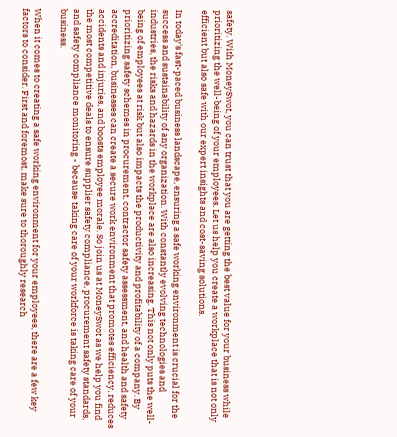safety. With MoneySwot, you can trust that you are getting the best value for your business while prioritizing the well-being of your employees. Let us help you create a workplace that is not only efficient but also safe with our expert insights and cost-saving solutions.

In today's fast-paced business landscape, ensuring a safe working environment is crucial for the success and sustainability of any organization. With constantly evolving technologies and industries, the risks and hazards in the workplace are also increasing. This not only puts the well-being of employees at risk but also impacts the productivity and profitability of a company. By prioritizing safety schemes in procurement, contractor safety assessment, and health and safety accreditation, businesses can create a secure work environment that promotes efficiency, reduces accidents and injuries, and boosts employee morale. So join us at MoneySwot as we help you find the most competitive deals to ensure supplier safety compliance, procurement safety standards, and safety compliance monitoring - because taking care of your workforce is taking care of your business.

When it comes to creating a safe working environment for your employees, there are a few key factors to consider. First and foremost, make sure to thoroughly research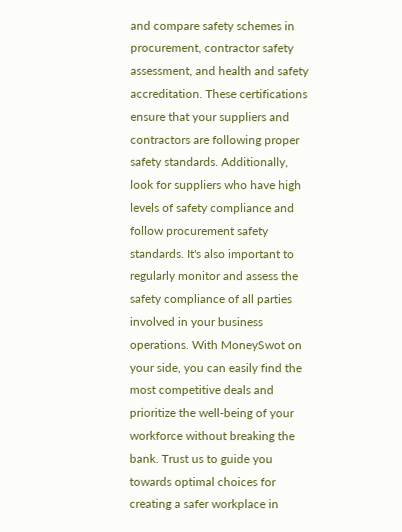and compare safety schemes in procurement, contractor safety assessment, and health and safety accreditation. These certifications ensure that your suppliers and contractors are following proper safety standards. Additionally, look for suppliers who have high levels of safety compliance and follow procurement safety standards. It's also important to regularly monitor and assess the safety compliance of all parties involved in your business operations. With MoneySwot on your side, you can easily find the most competitive deals and prioritize the well-being of your workforce without breaking the bank. Trust us to guide you towards optimal choices for creating a safer workplace in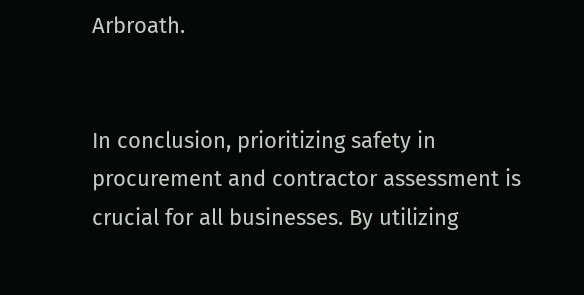Arbroath.


In conclusion, prioritizing safety in procurement and contractor assessment is crucial for all businesses. By utilizing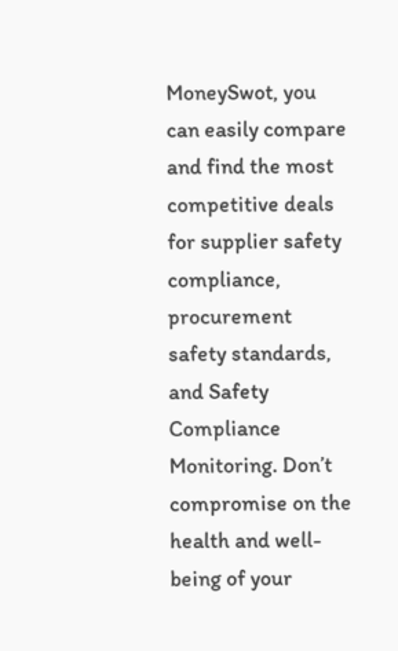MoneySwot, you can easily compare and find the most competitive deals for supplier safety compliance, procurement safety standards, and Safety Compliance Monitoring. Don’t compromise on the health and well-being of your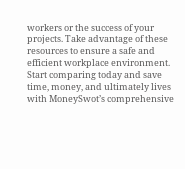workers or the success of your projects. Take advantage of these resources to ensure a safe and efficient workplace environment. Start comparing today and save time, money, and ultimately lives with MoneySwot’s comprehensive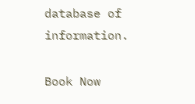database of information.

Book Now